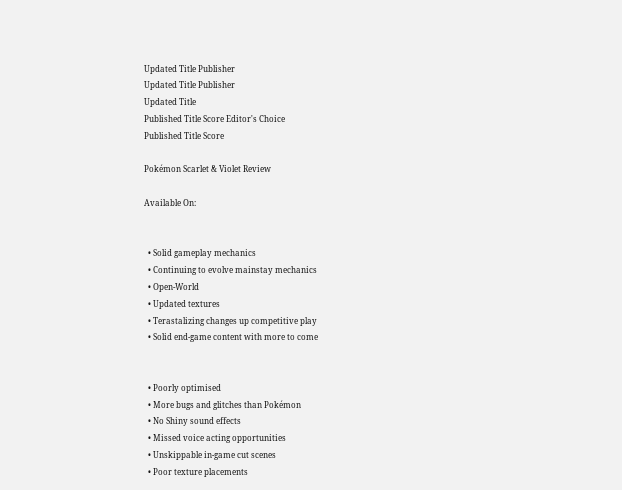Updated Title Publisher
Updated Title Publisher
Updated Title
Published Title Score Editor's Choice
Published Title Score

Pokémon Scarlet & Violet Review

Available On:


  • Solid gameplay mechanics
  • Continuing to evolve mainstay mechanics
  • Open-World
  • Updated textures
  • Terastalizing changes up competitive play
  • Solid end-game content with more to come


  • Poorly optimised
  • More bugs and glitches than Pokémon
  • No Shiny sound effects
  • Missed voice acting opportunities
  • Unskippable in-game cut scenes
  • Poor texture placements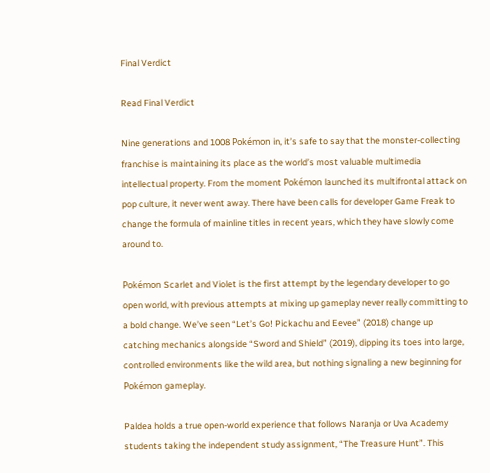Final Verdict

Read Final Verdict

Nine generations and 1008 Pokémon in, it’s safe to say that the monster-collecting franchise is maintaining its place as the world’s most valuable multimedia intellectual property. From the moment Pokémon launched its multifrontal attack on pop culture, it never went away. There have been calls for developer Game Freak to change the formula of mainline titles in recent years, which they have slowly come around to.

Pokémon Scarlet and Violet is the first attempt by the legendary developer to go open world, with previous attempts at mixing up gameplay never really committing to a bold change. We’ve seen “Let’s Go! Pickachu and Eevee” (2018) change up catching mechanics alongside “Sword and Shield” (2019), dipping its toes into large, controlled environments like the wild area, but nothing signaling a new beginning for Pokémon gameplay.

Paldea holds a true open-world experience that follows Naranja or Uva Academy students taking the independent study assignment, “The Treasure Hunt”. This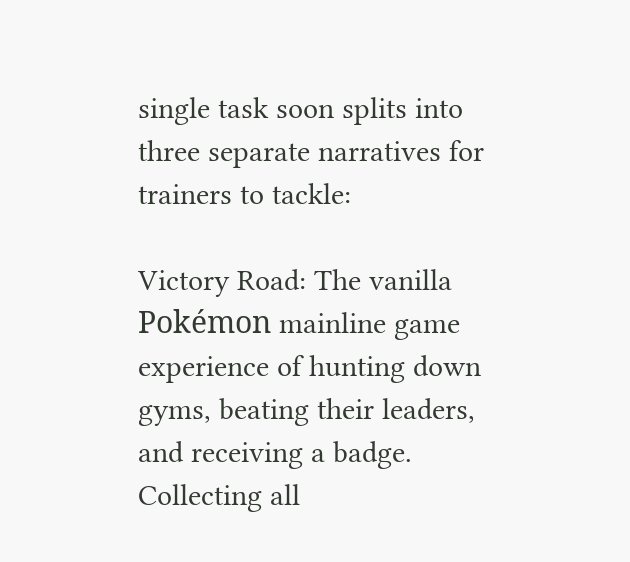single task soon splits into three separate narratives for trainers to tackle:

Victory Road: The vanilla Pokémon mainline game experience of hunting down gyms, beating their leaders, and receiving a badge. Collecting all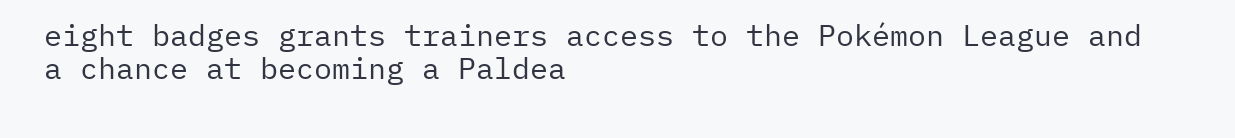eight badges grants trainers access to the Pokémon League and a chance at becoming a Paldea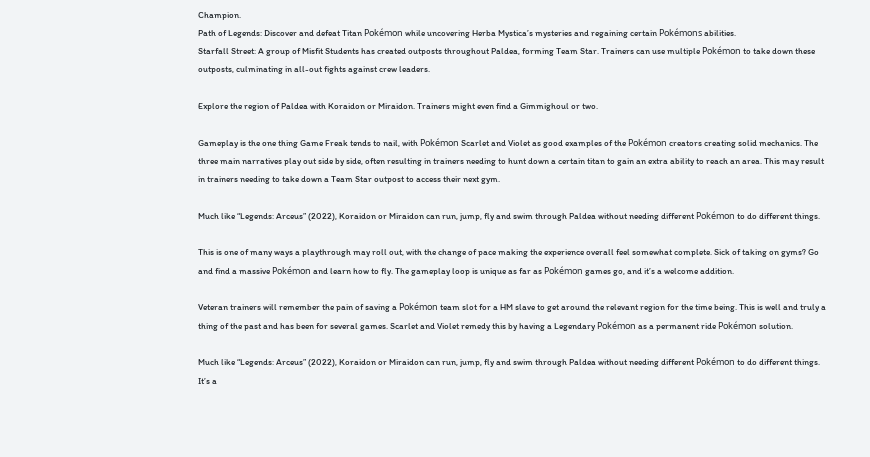Champion.
Path of Legends: Discover and defeat Titan Pokémon while uncovering Herba Mystica’s mysteries and regaining certain Pokémons abilities.
Starfall Street: A group of Misfit Students has created outposts throughout Paldea, forming Team Star. Trainers can use multiple Pokémon to take down these outposts, culminating in all-out fights against crew leaders.

Explore the region of Paldea with Koraidon or Miraidon. Trainers might even find a Gimmighoul or two.

Gameplay is the one thing Game Freak tends to nail, with Pokémon Scarlet and Violet as good examples of the Pokémon creators creating solid mechanics. The three main narratives play out side by side, often resulting in trainers needing to hunt down a certain titan to gain an extra ability to reach an area. This may result in trainers needing to take down a Team Star outpost to access their next gym.

Much like “Legends: Arceus” (2022), Koraidon or Miraidon can run, jump, fly and swim through Paldea without needing different Pokémon to do different things.

This is one of many ways a playthrough may roll out, with the change of pace making the experience overall feel somewhat complete. Sick of taking on gyms? Go and find a massive Pokémon and learn how to fly. The gameplay loop is unique as far as Pokémon games go, and it’s a welcome addition.

Veteran trainers will remember the pain of saving a Pokémon team slot for a HM slave to get around the relevant region for the time being. This is well and truly a thing of the past and has been for several games. Scarlet and Violet remedy this by having a Legendary Pokémon as a permanent ride Pokémon solution.

Much like “Legends: Arceus” (2022), Koraidon or Miraidon can run, jump, fly and swim through Paldea without needing different Pokémon to do different things. It’s a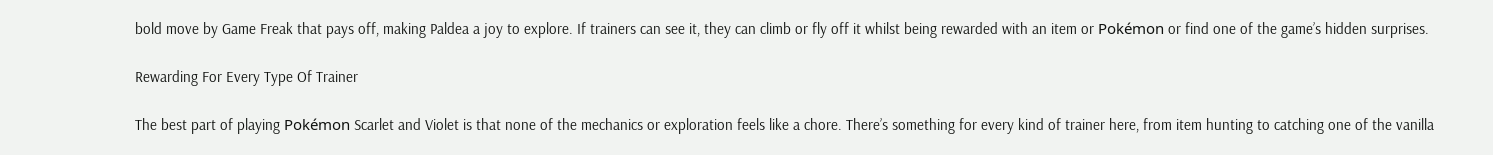bold move by Game Freak that pays off, making Paldea a joy to explore. If trainers can see it, they can climb or fly off it whilst being rewarded with an item or Pokémon or find one of the game’s hidden surprises.

Rewarding For Every Type Of Trainer

The best part of playing Pokémon Scarlet and Violet is that none of the mechanics or exploration feels like a chore. There’s something for every kind of trainer here, from item hunting to catching one of the vanilla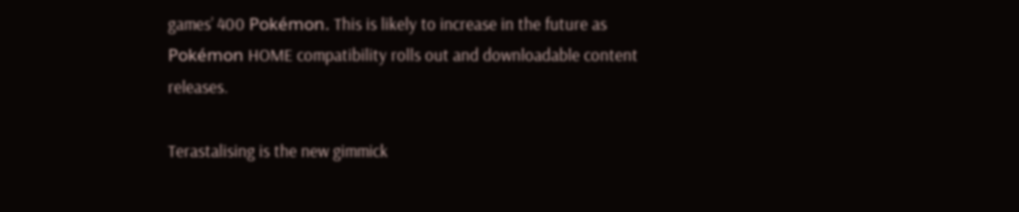games’ 400 Pokémon. This is likely to increase in the future as Pokémon HOME compatibility rolls out and downloadable content releases.

Terastalising is the new gimmick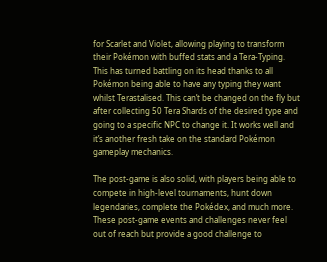for Scarlet and Violet, allowing playing to transform their Pokémon with buffed stats and a Tera-Typing. This has turned battling on its head thanks to all Pokémon being able to have any typing they want whilst Terastalised. This can’t be changed on the fly but after collecting 50 Tera Shards of the desired type and going to a specific NPC to change it. It works well and it’s another fresh take on the standard Pokémon gameplay mechanics.

The post-game is also solid, with players being able to compete in high-level tournaments, hunt down legendaries, complete the Pokédex, and much more. These post-game events and challenges never feel out of reach but provide a good challenge to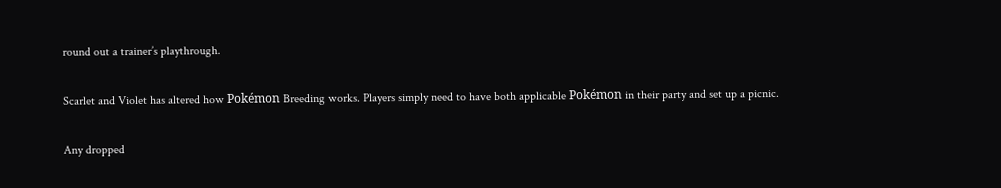round out a trainer’s playthrough.

Scarlet and Violet has altered how Pokémon Breeding works. Players simply need to have both applicable Pokémon in their party and set up a picnic.

Any dropped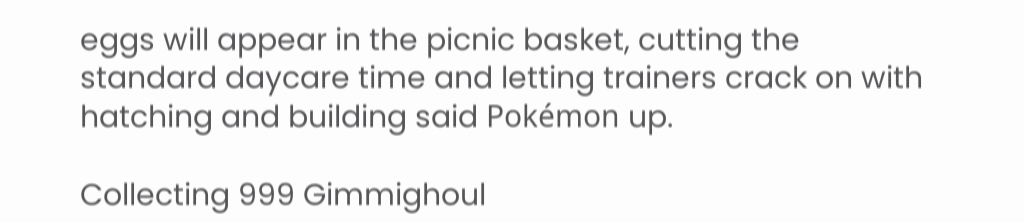eggs will appear in the picnic basket, cutting the standard daycare time and letting trainers crack on with hatching and building said Pokémon up.

Collecting 999 Gimmighoul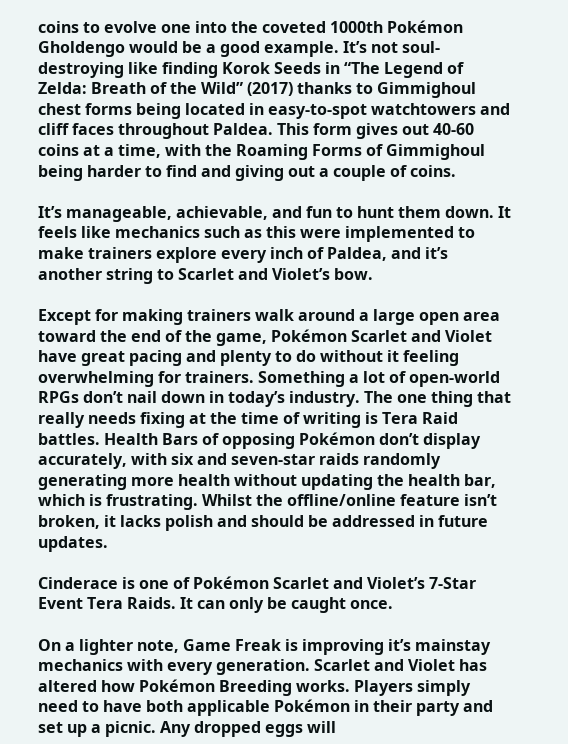coins to evolve one into the coveted 1000th Pokémon Gholdengo would be a good example. It’s not soul-destroying like finding Korok Seeds in “The Legend of Zelda: Breath of the Wild” (2017) thanks to Gimmighoul chest forms being located in easy-to-spot watchtowers and cliff faces throughout Paldea. This form gives out 40-60 coins at a time, with the Roaming Forms of Gimmighoul being harder to find and giving out a couple of coins.

It’s manageable, achievable, and fun to hunt them down. It feels like mechanics such as this were implemented to make trainers explore every inch of Paldea, and it’s another string to Scarlet and Violet’s bow.

Except for making trainers walk around a large open area toward the end of the game, Pokémon Scarlet and Violet have great pacing and plenty to do without it feeling overwhelming for trainers. Something a lot of open-world RPGs don’t nail down in today’s industry. The one thing that really needs fixing at the time of writing is Tera Raid battles. Health Bars of opposing Pokémon don’t display accurately, with six and seven-star raids randomly generating more health without updating the health bar, which is frustrating. Whilst the offline/online feature isn’t broken, it lacks polish and should be addressed in future updates.

Cinderace is one of Pokémon Scarlet and Violet’s 7-Star Event Tera Raids. It can only be caught once.

On a lighter note, Game Freak is improving it’s mainstay mechanics with every generation. Scarlet and Violet has altered how Pokémon Breeding works. Players simply need to have both applicable Pokémon in their party and set up a picnic. Any dropped eggs will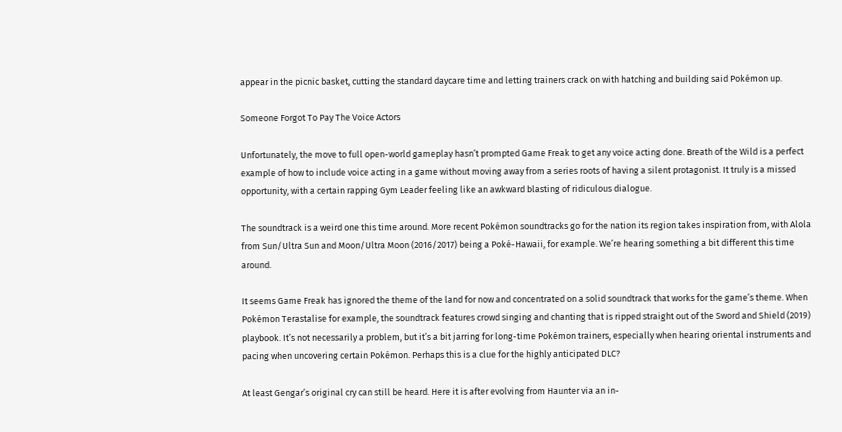appear in the picnic basket, cutting the standard daycare time and letting trainers crack on with hatching and building said Pokémon up.

Someone Forgot To Pay The Voice Actors

Unfortunately, the move to full open-world gameplay hasn’t prompted Game Freak to get any voice acting done. Breath of the Wild is a perfect example of how to include voice acting in a game without moving away from a series roots of having a silent protagonist. It truly is a missed opportunity, with a certain rapping Gym Leader feeling like an awkward blasting of ridiculous dialogue.

The soundtrack is a weird one this time around. More recent Pokémon soundtracks go for the nation its region takes inspiration from, with Alola from Sun/Ultra Sun and Moon/Ultra Moon (2016/2017) being a Poké-Hawaii, for example. We’re hearing something a bit different this time around.

It seems Game Freak has ignored the theme of the land for now and concentrated on a solid soundtrack that works for the game’s theme. When Pokémon Terastalise for example, the soundtrack features crowd singing and chanting that is ripped straight out of the Sword and Shield (2019) playbook. It’s not necessarily a problem, but it’s a bit jarring for long-time Pokémon trainers, especially when hearing oriental instruments and pacing when uncovering certain Pokémon. Perhaps this is a clue for the highly anticipated DLC?

At least Gengar’s original cry can still be heard. Here it is after evolving from Haunter via an in-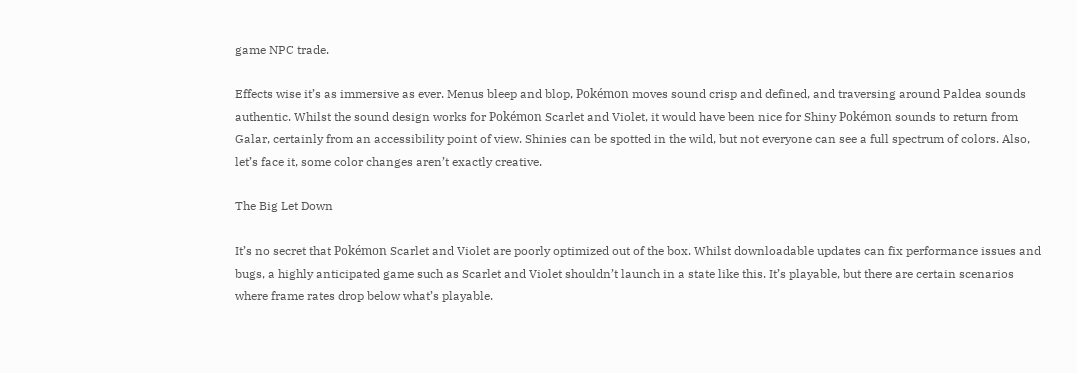game NPC trade.

Effects wise it’s as immersive as ever. Menus bleep and blop, Pokémon moves sound crisp and defined, and traversing around Paldea sounds authentic. Whilst the sound design works for Pokémon Scarlet and Violet, it would have been nice for Shiny Pokémon sounds to return from Galar, certainly from an accessibility point of view. Shinies can be spotted in the wild, but not everyone can see a full spectrum of colors. Also, let’s face it, some color changes aren’t exactly creative.

The Big Let Down

It’s no secret that Pokémon Scarlet and Violet are poorly optimized out of the box. Whilst downloadable updates can fix performance issues and bugs, a highly anticipated game such as Scarlet and Violet shouldn’t launch in a state like this. It’s playable, but there are certain scenarios where frame rates drop below what’s playable.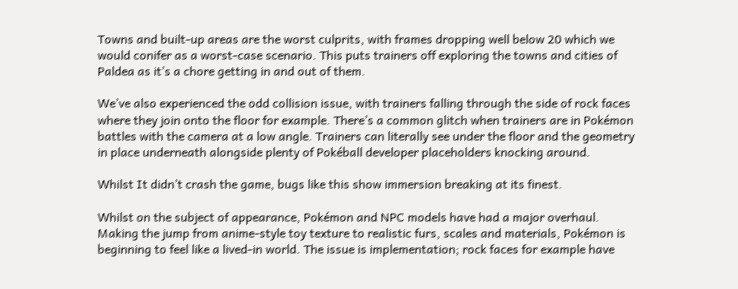Towns and built-up areas are the worst culprits, with frames dropping well below 20 which we would conifer as a worst-case scenario. This puts trainers off exploring the towns and cities of Paldea as it’s a chore getting in and out of them.

We’ve also experienced the odd collision issue, with trainers falling through the side of rock faces where they join onto the floor for example. There’s a common glitch when trainers are in Pokémon battles with the camera at a low angle. Trainers can literally see under the floor and the geometry in place underneath alongside plenty of Pokéball developer placeholders knocking around.

Whilst It didn’t crash the game, bugs like this show immersion breaking at its finest.

Whilst on the subject of appearance, Pokémon and NPC models have had a major overhaul. Making the jump from anime-style toy texture to realistic furs, scales and materials, Pokémon is beginning to feel like a lived-in world. The issue is implementation; rock faces for example have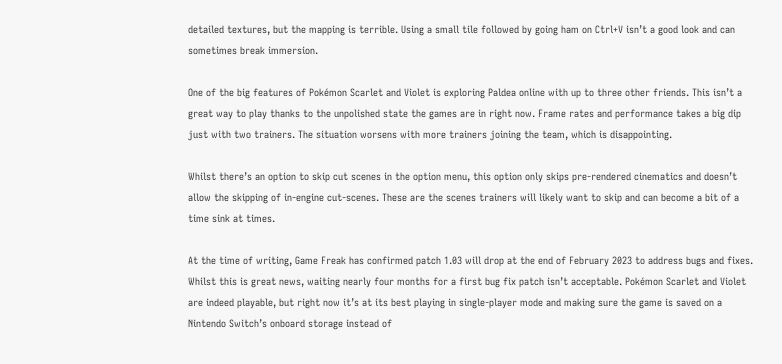detailed textures, but the mapping is terrible. Using a small tile followed by going ham on Ctrl+V isn’t a good look and can sometimes break immersion.

One of the big features of Pokémon Scarlet and Violet is exploring Paldea online with up to three other friends. This isn’t a great way to play thanks to the unpolished state the games are in right now. Frame rates and performance takes a big dip just with two trainers. The situation worsens with more trainers joining the team, which is disappointing.

Whilst there’s an option to skip cut scenes in the option menu, this option only skips pre-rendered cinematics and doesn’t allow the skipping of in-engine cut-scenes. These are the scenes trainers will likely want to skip and can become a bit of a time sink at times.

At the time of writing, Game Freak has confirmed patch 1.03 will drop at the end of February 2023 to address bugs and fixes. Whilst this is great news, waiting nearly four months for a first bug fix patch isn’t acceptable. Pokémon Scarlet and Violet are indeed playable, but right now it’s at its best playing in single-player mode and making sure the game is saved on a Nintendo Switch’s onboard storage instead of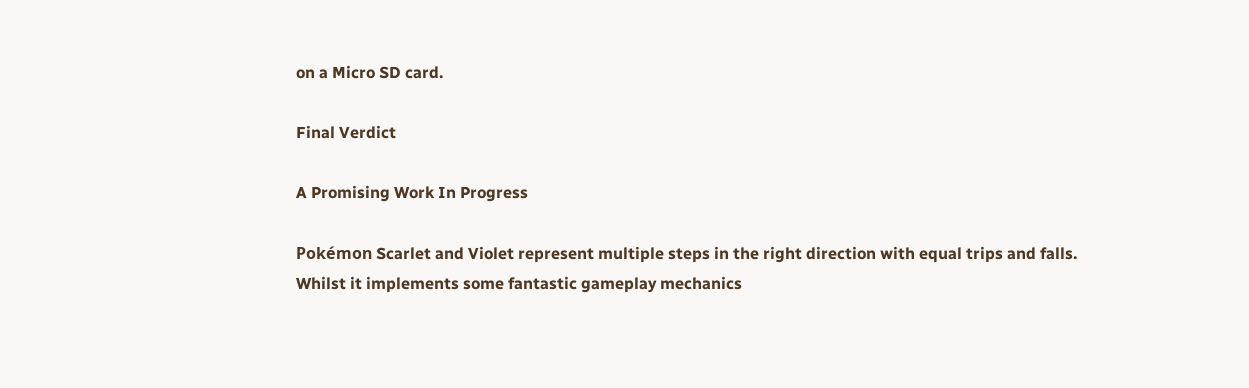on a Micro SD card.

Final Verdict

A Promising Work In Progress

Pokémon Scarlet and Violet represent multiple steps in the right direction with equal trips and falls. Whilst it implements some fantastic gameplay mechanics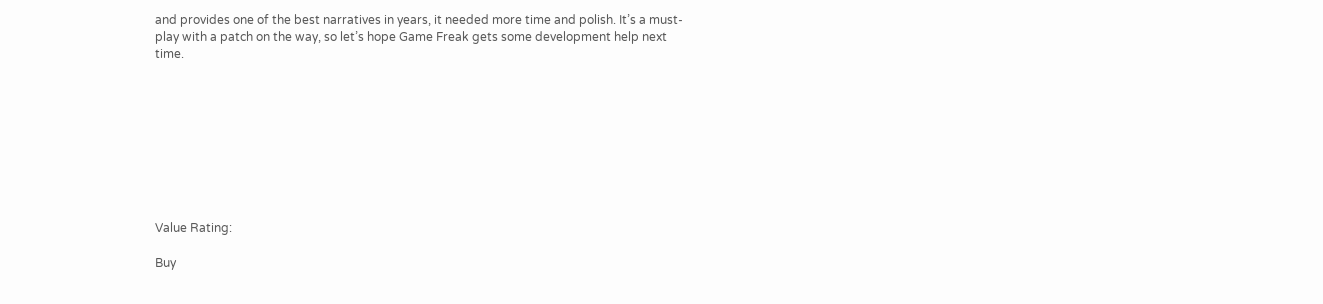and provides one of the best narratives in years, it needed more time and polish. It’s a must-play with a patch on the way, so let’s hope Game Freak gets some development help next time.









Value Rating:

Buy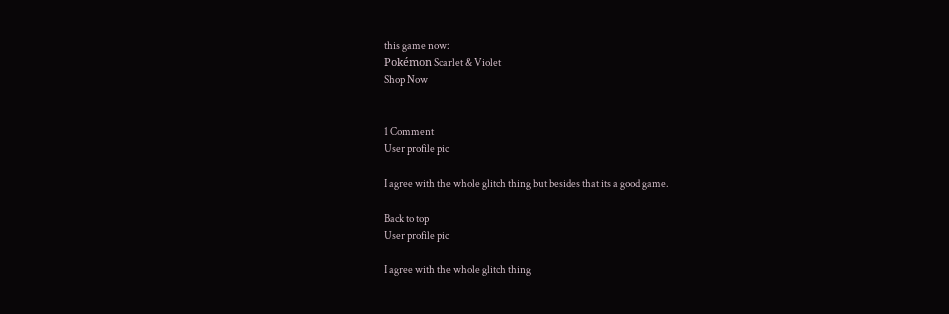this game now:
Pokémon Scarlet & Violet
Shop Now


1 Comment
User profile pic

I agree with the whole glitch thing but besides that its a good game.

Back to top
User profile pic

I agree with the whole glitch thing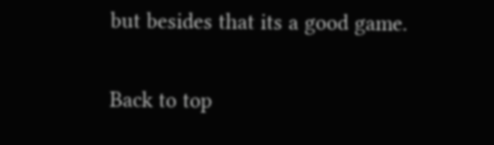but besides that its a good game.

Back to top